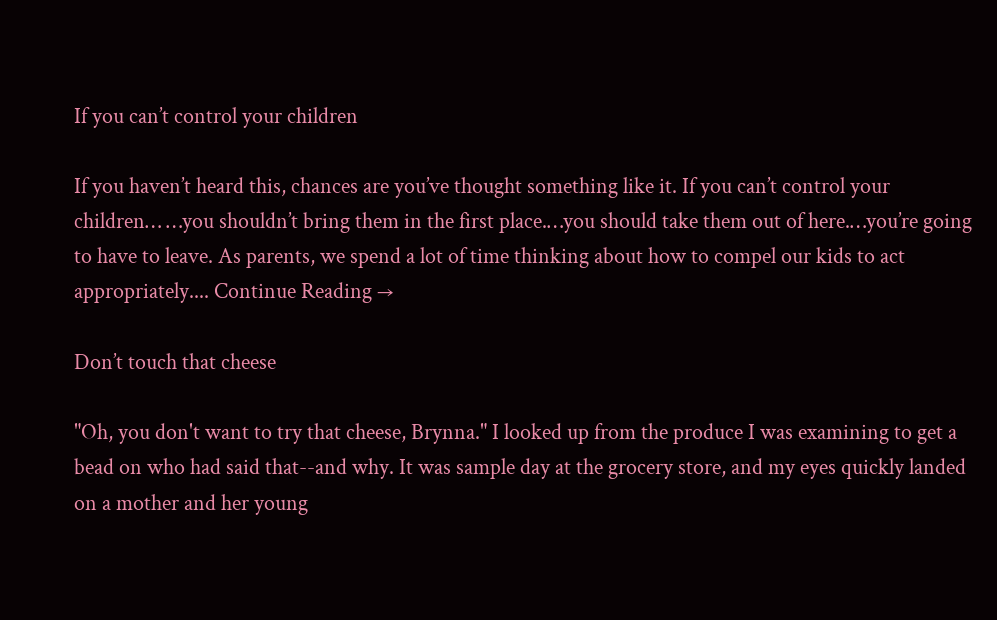If you can’t control your children

If you haven’t heard this, chances are you’ve thought something like it. If you can’t control your children… …you shouldn’t bring them in the first place.…you should take them out of here.…you’re going to have to leave. As parents, we spend a lot of time thinking about how to compel our kids to act appropriately.... Continue Reading →

Don’t touch that cheese

"Oh, you don't want to try that cheese, Brynna." I looked up from the produce I was examining to get a bead on who had said that--and why. It was sample day at the grocery store, and my eyes quickly landed on a mother and her young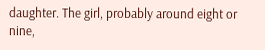daughter. The girl, probably around eight or nine,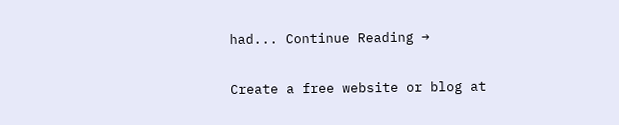had... Continue Reading →

Create a free website or blog at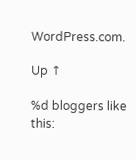WordPress.com.

Up ↑

%d bloggers like this: